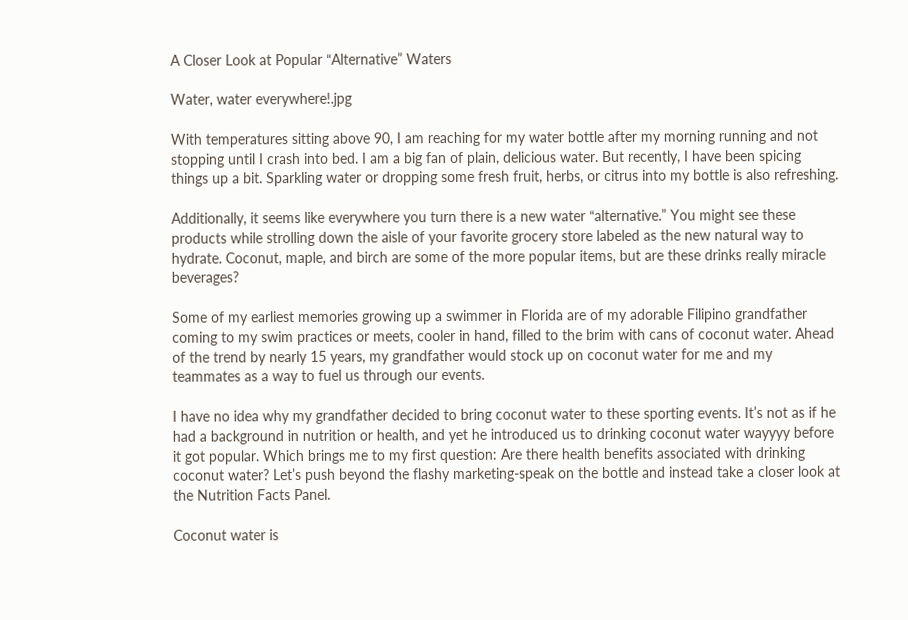A Closer Look at Popular “Alternative” Waters

Water, water everywhere!.jpg

With temperatures sitting above 90, I am reaching for my water bottle after my morning running and not stopping until I crash into bed. I am a big fan of plain, delicious water. But recently, I have been spicing things up a bit. Sparkling water or dropping some fresh fruit, herbs, or citrus into my bottle is also refreshing.

Additionally, it seems like everywhere you turn there is a new water “alternative.” You might see these products while strolling down the aisle of your favorite grocery store labeled as the new natural way to hydrate. Coconut, maple, and birch are some of the more popular items, but are these drinks really miracle beverages?

Some of my earliest memories growing up a swimmer in Florida are of my adorable Filipino grandfather coming to my swim practices or meets, cooler in hand, filled to the brim with cans of coconut water. Ahead of the trend by nearly 15 years, my grandfather would stock up on coconut water for me and my teammates as a way to fuel us through our events.

I have no idea why my grandfather decided to bring coconut water to these sporting events. It’s not as if he had a background in nutrition or health, and yet he introduced us to drinking coconut water wayyyy before it got popular. Which brings me to my first question: Are there health benefits associated with drinking coconut water? Let’s push beyond the flashy marketing-speak on the bottle and instead take a closer look at the Nutrition Facts Panel.

Coconut water is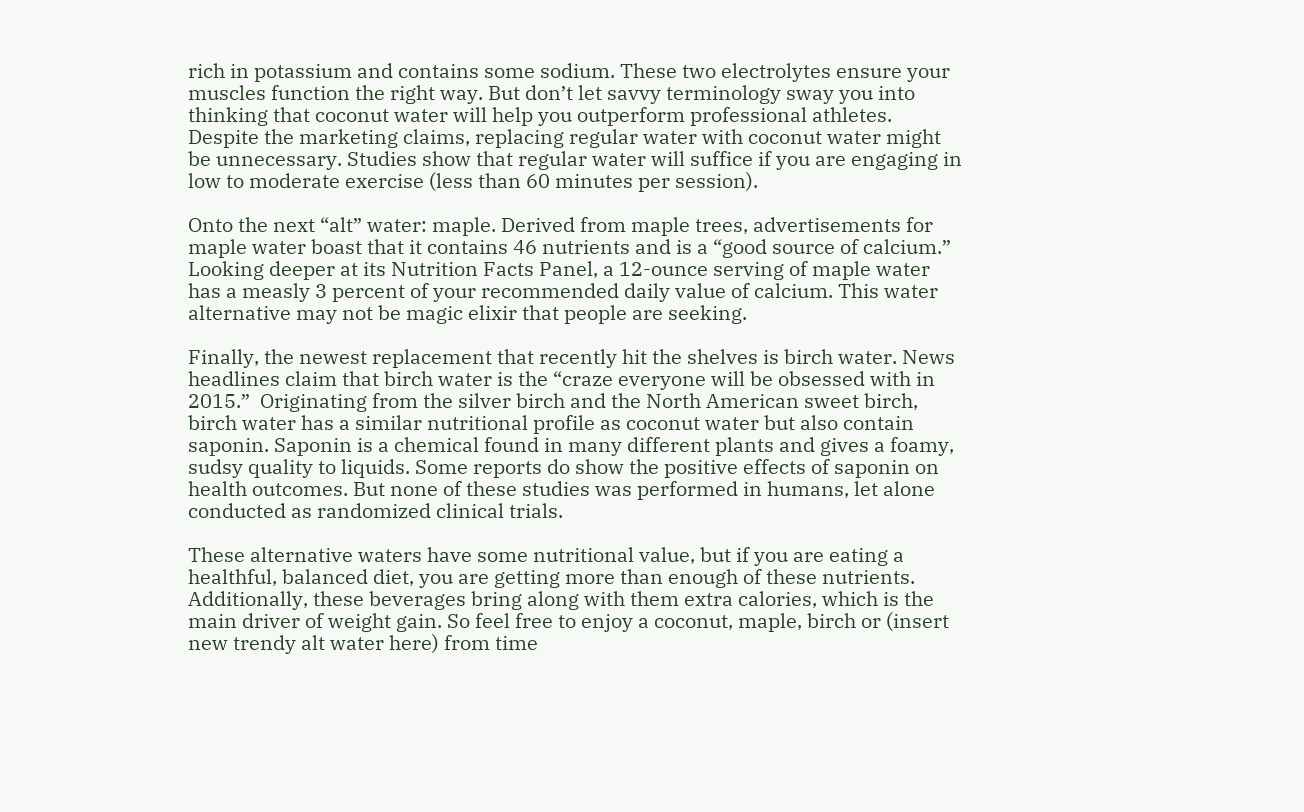rich in potassium and contains some sodium. These two electrolytes ensure your muscles function the right way. But don’t let savvy terminology sway you into thinking that coconut water will help you outperform professional athletes. Despite the marketing claims, replacing regular water with coconut water might be unnecessary. Studies show that regular water will suffice if you are engaging in low to moderate exercise (less than 60 minutes per session).

Onto the next “alt” water: maple. Derived from maple trees, advertisements for maple water boast that it contains 46 nutrients and is a “good source of calcium.” Looking deeper at its Nutrition Facts Panel, a 12-ounce serving of maple water has a measly 3 percent of your recommended daily value of calcium. This water alternative may not be magic elixir that people are seeking.

Finally, the newest replacement that recently hit the shelves is birch water. News headlines claim that birch water is the “craze everyone will be obsessed with in 2015.”  Originating from the silver birch and the North American sweet birch, birch water has a similar nutritional profile as coconut water but also contain saponin. Saponin is a chemical found in many different plants and gives a foamy, sudsy quality to liquids. Some reports do show the positive effects of saponin on health outcomes. But none of these studies was performed in humans, let alone conducted as randomized clinical trials.

These alternative waters have some nutritional value, but if you are eating a healthful, balanced diet, you are getting more than enough of these nutrients. Additionally, these beverages bring along with them extra calories, which is the main driver of weight gain. So feel free to enjoy a coconut, maple, birch or (insert new trendy alt water here) from time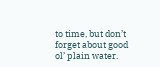to time, but don’t forget about good ol’ plain water.